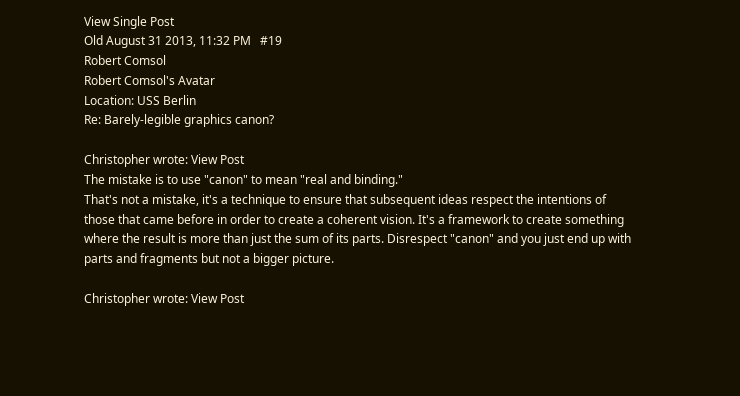View Single Post
Old August 31 2013, 11:32 PM   #19
Robert Comsol
Robert Comsol's Avatar
Location: USS Berlin
Re: Barely-legible graphics canon?

Christopher wrote: View Post
The mistake is to use "canon" to mean "real and binding."
That's not a mistake, it's a technique to ensure that subsequent ideas respect the intentions of those that came before in order to create a coherent vision. It's a framework to create something where the result is more than just the sum of its parts. Disrespect "canon" and you just end up with parts and fragments but not a bigger picture.

Christopher wrote: View Post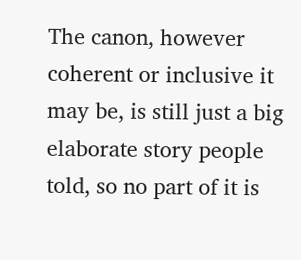The canon, however coherent or inclusive it may be, is still just a big elaborate story people told, so no part of it is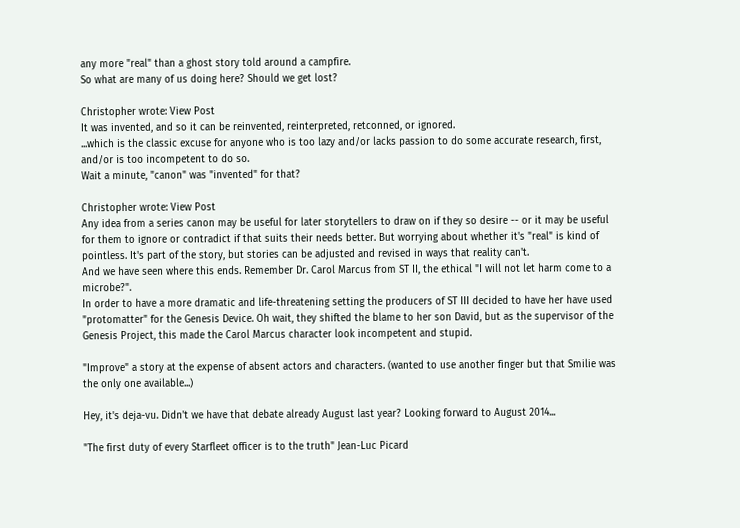any more "real" than a ghost story told around a campfire.
So what are many of us doing here? Should we get lost?

Christopher wrote: View Post
It was invented, and so it can be reinvented, reinterpreted, retconned, or ignored.
...which is the classic excuse for anyone who is too lazy and/or lacks passion to do some accurate research, first, and/or is too incompetent to do so.
Wait a minute, "canon" was "invented" for that?

Christopher wrote: View Post
Any idea from a series canon may be useful for later storytellers to draw on if they so desire -- or it may be useful for them to ignore or contradict if that suits their needs better. But worrying about whether it's "real" is kind of pointless. It's part of the story, but stories can be adjusted and revised in ways that reality can't.
And we have seen where this ends. Remember Dr. Carol Marcus from ST II, the ethical "I will not let harm come to a microbe?".
In order to have a more dramatic and life-threatening setting the producers of ST III decided to have her have used "protomatter" for the Genesis Device. Oh wait, they shifted the blame to her son David, but as the supervisor of the Genesis Project, this made the Carol Marcus character look incompetent and stupid.

"Improve" a story at the expense of absent actors and characters. (wanted to use another finger but that Smilie was the only one available...)

Hey, it's deja-vu. Didn't we have that debate already August last year? Looking forward to August 2014...

"The first duty of every Starfleet officer is to the truth" Jean-Luc Picard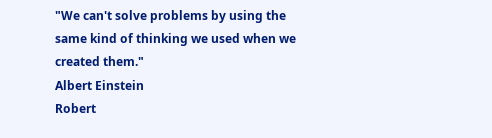"We can't solve problems by using the same kind of thinking we used when we created them."
Albert Einstein
Robert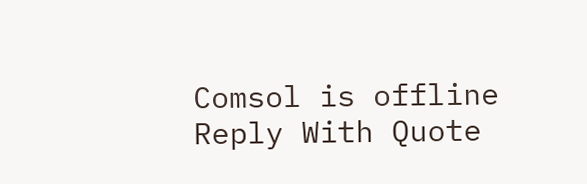Comsol is offline   Reply With Quote